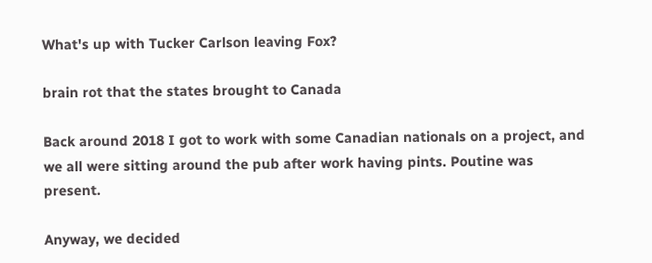What's up with Tucker Carlson leaving Fox?

brain rot that the states brought to Canada

Back around 2018 I got to work with some Canadian nationals on a project, and we all were sitting around the pub after work having pints. Poutine was present.

Anyway, we decided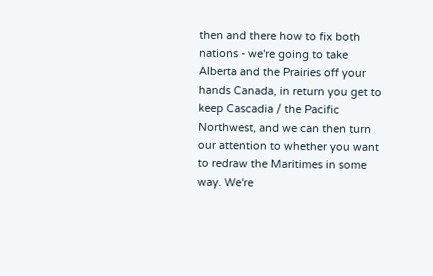then and there how to fix both nations - we're going to take Alberta and the Prairies off your hands Canada, in return you get to keep Cascadia / the Pacific Northwest, and we can then turn our attention to whether you want to redraw the Maritimes in some way. We're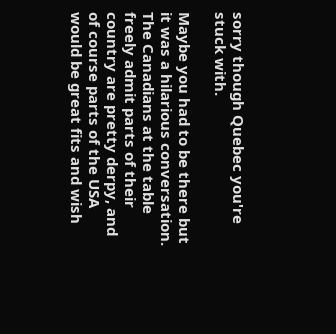sorry though Quebec you're stuck with.

Maybe you had to be there but it was a hilarious conversation. The Canadians at the table freely admit parts of their country are pretty derpy, and of course parts of the USA would be great fits and wish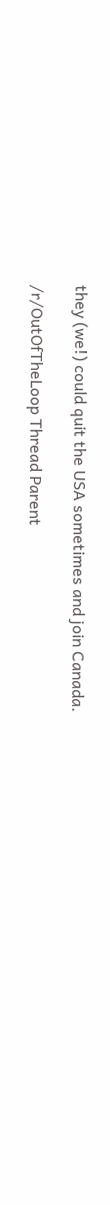they (we!) could quit the USA sometimes and join Canada.

/r/OutOfTheLoop Thread Parent